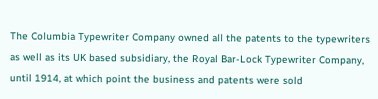The Columbia Typewriter Company owned all the patents to the typewriters as well as its UK based subsidiary, the Royal Bar-Lock Typewriter Company, until 1914, at which point the business and patents were sold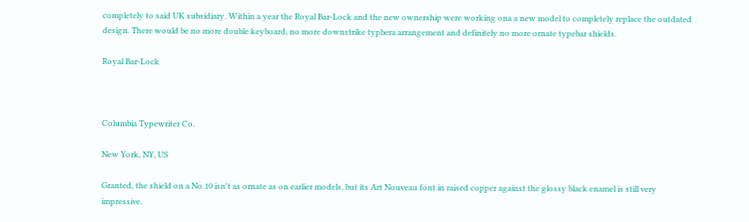completely to said UK subsidiary. Within a year the Royal Bar-Lock and the new ownership were working ona a new model to completely replace the outdated design. There would be no more double keyboard, no more downstrike typbera arrangement and definitely no more ornate typebar shields.

Royal Bar-Lock



Columbia Typewriter Co.

New York, NY, US

Granted, the shield on a No.10 isn't as ornate as on earlier models, but its Art Nouveau font in raised copper against the glossy black enamel is still very impressive.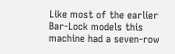Like most of the earlier Bar-Lock models this machine had a seven-row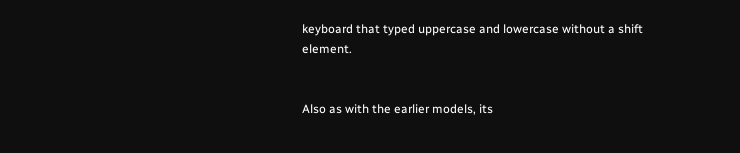keyboard that typed uppercase and lowercase without a shift element.


Also as with the earlier models, its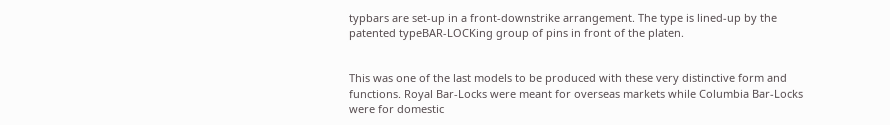typbars are set-up in a front-downstrike arrangement. The type is lined-up by the patented typeBAR-LOCKing group of pins in front of the platen.


This was one of the last models to be produced with these very distinctive form and functions. Royal Bar-Locks were meant for overseas markets while Columbia Bar-Locks were for domestic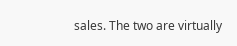sales. The two are virtually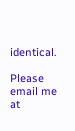identical.

Please email me at